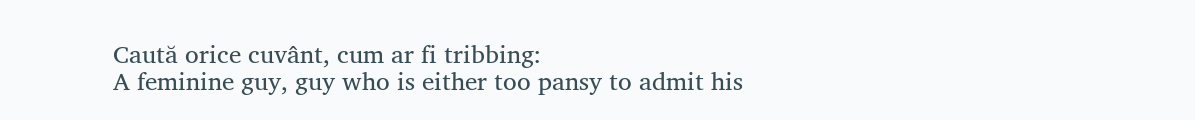Caută orice cuvânt, cum ar fi tribbing:
A feminine guy, guy who is either too pansy to admit his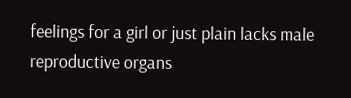feelings for a girl or just plain lacks male reproductive organs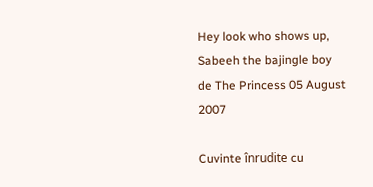Hey look who shows up, Sabeeh the bajingle boy
de The Princess 05 August 2007

Cuvinte înrudite cu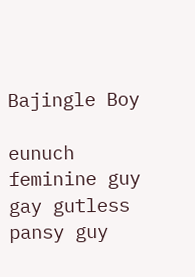Bajingle Boy

eunuch feminine guy gay gutless pansy guy